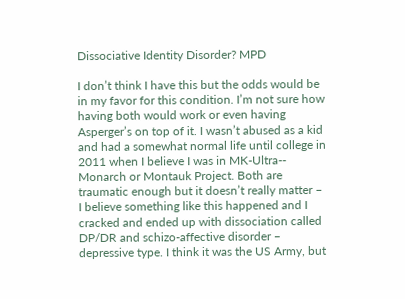Dissociative Identity Disorder? MPD

I don’t think I have this but the odds would be in my favor for this condition. I’m not sure how having both would work or even having Asperger’s on top of it. I wasn’t abused as a kid and had a somewhat normal life until college in 2011 when I believe I was in MK-Ultra-- Monarch or Montauk Project. Both are traumatic enough but it doesn’t really matter – I believe something like this happened and I cracked and ended up with dissociation called DP/DR and schizo-affective disorder – depressive type. I think it was the US Army, but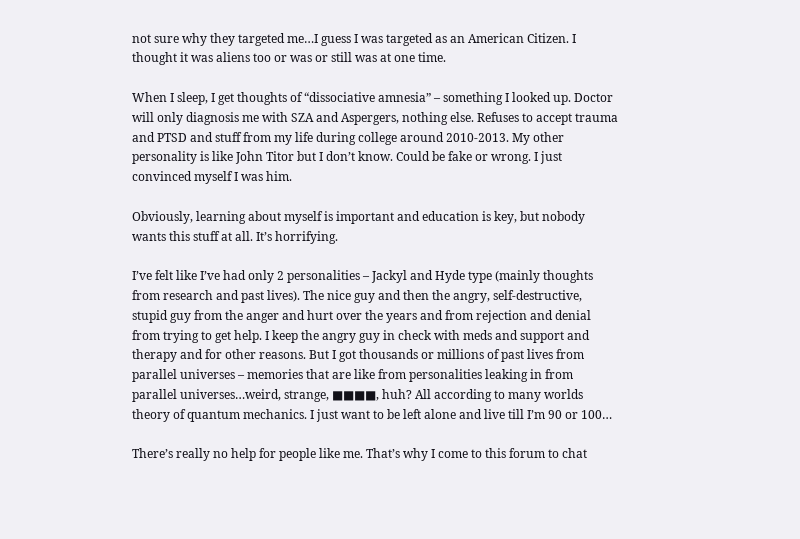not sure why they targeted me…I guess I was targeted as an American Citizen. I thought it was aliens too or was or still was at one time.

When I sleep, I get thoughts of “dissociative amnesia” – something I looked up. Doctor will only diagnosis me with SZA and Aspergers, nothing else. Refuses to accept trauma and PTSD and stuff from my life during college around 2010-2013. My other personality is like John Titor but I don’t know. Could be fake or wrong. I just convinced myself I was him.

Obviously, learning about myself is important and education is key, but nobody wants this stuff at all. It’s horrifying.

I’ve felt like I’ve had only 2 personalities – Jackyl and Hyde type (mainly thoughts from research and past lives). The nice guy and then the angry, self-destructive, stupid guy from the anger and hurt over the years and from rejection and denial from trying to get help. I keep the angry guy in check with meds and support and therapy and for other reasons. But I got thousands or millions of past lives from parallel universes – memories that are like from personalities leaking in from parallel universes…weird, strange, ■■■■, huh? All according to many worlds theory of quantum mechanics. I just want to be left alone and live till I’m 90 or 100…

There’s really no help for people like me. That’s why I come to this forum to chat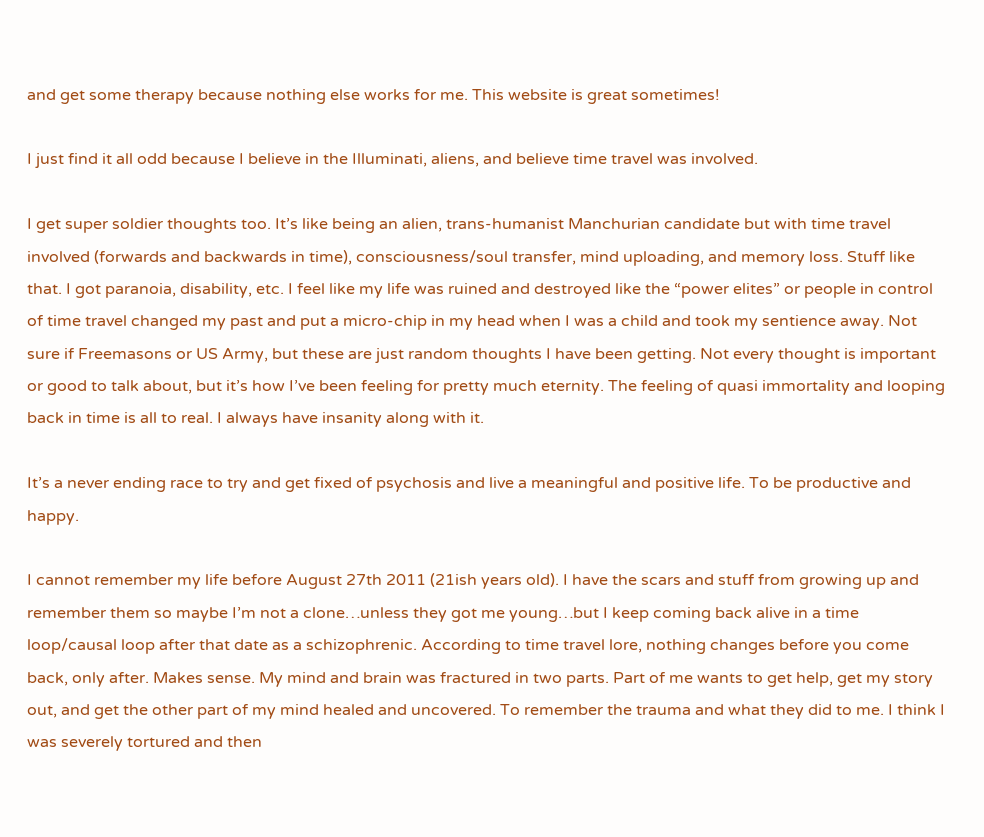and get some therapy because nothing else works for me. This website is great sometimes!

I just find it all odd because I believe in the Illuminati, aliens, and believe time travel was involved.

I get super soldier thoughts too. It’s like being an alien, trans-humanist Manchurian candidate but with time travel involved (forwards and backwards in time), consciousness/soul transfer, mind uploading, and memory loss. Stuff like that. I got paranoia, disability, etc. I feel like my life was ruined and destroyed like the “power elites” or people in control of time travel changed my past and put a micro-chip in my head when I was a child and took my sentience away. Not sure if Freemasons or US Army, but these are just random thoughts I have been getting. Not every thought is important or good to talk about, but it’s how I’ve been feeling for pretty much eternity. The feeling of quasi immortality and looping back in time is all to real. I always have insanity along with it.

It’s a never ending race to try and get fixed of psychosis and live a meaningful and positive life. To be productive and happy.

I cannot remember my life before August 27th 2011 (21ish years old). I have the scars and stuff from growing up and remember them so maybe I’m not a clone…unless they got me young…but I keep coming back alive in a time loop/causal loop after that date as a schizophrenic. According to time travel lore, nothing changes before you come back, only after. Makes sense. My mind and brain was fractured in two parts. Part of me wants to get help, get my story out, and get the other part of my mind healed and uncovered. To remember the trauma and what they did to me. I think I was severely tortured and then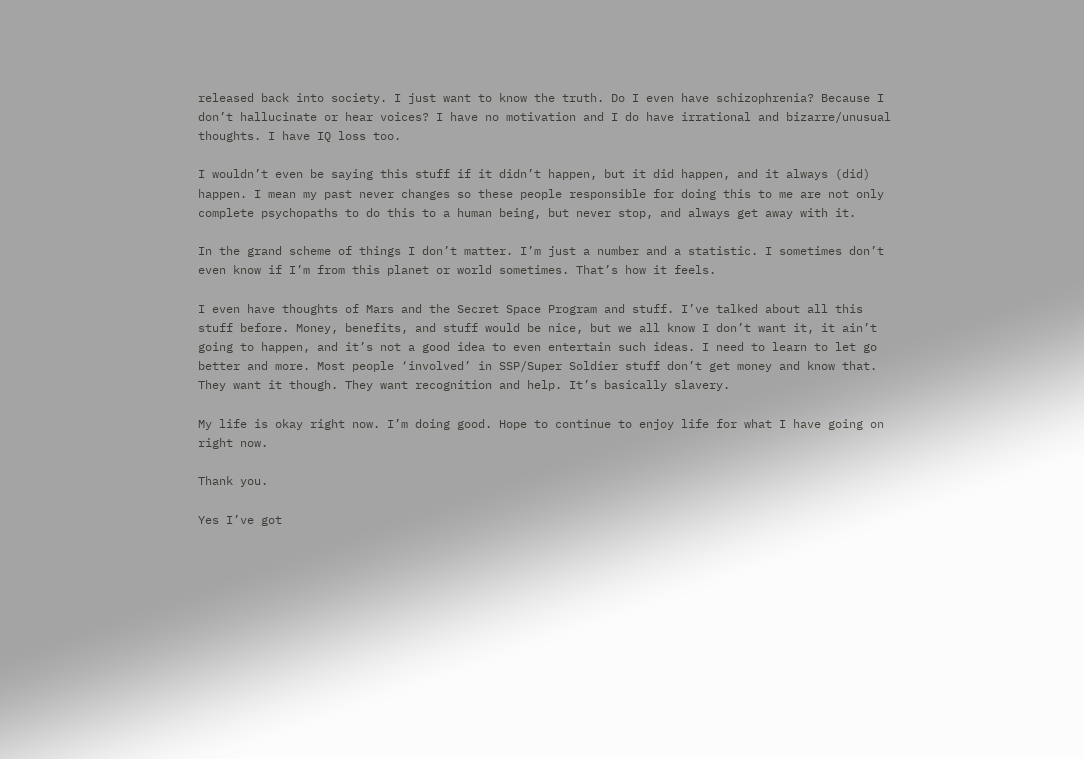released back into society. I just want to know the truth. Do I even have schizophrenia? Because I don’t hallucinate or hear voices? I have no motivation and I do have irrational and bizarre/unusual thoughts. I have IQ loss too.

I wouldn’t even be saying this stuff if it didn’t happen, but it did happen, and it always (did) happen. I mean my past never changes so these people responsible for doing this to me are not only complete psychopaths to do this to a human being, but never stop, and always get away with it.

In the grand scheme of things I don’t matter. I’m just a number and a statistic. I sometimes don’t even know if I’m from this planet or world sometimes. That’s how it feels.

I even have thoughts of Mars and the Secret Space Program and stuff. I’ve talked about all this stuff before. Money, benefits, and stuff would be nice, but we all know I don’t want it, it ain’t going to happen, and it’s not a good idea to even entertain such ideas. I need to learn to let go better and more. Most people ‘involved’ in SSP/Super Soldier stuff don’t get money and know that. They want it though. They want recognition and help. It’s basically slavery.

My life is okay right now. I’m doing good. Hope to continue to enjoy life for what I have going on right now.

Thank you.

Yes I’ve got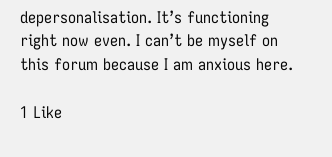depersonalisation. It’s functioning right now even. I can’t be myself on this forum because I am anxious here.

1 Like